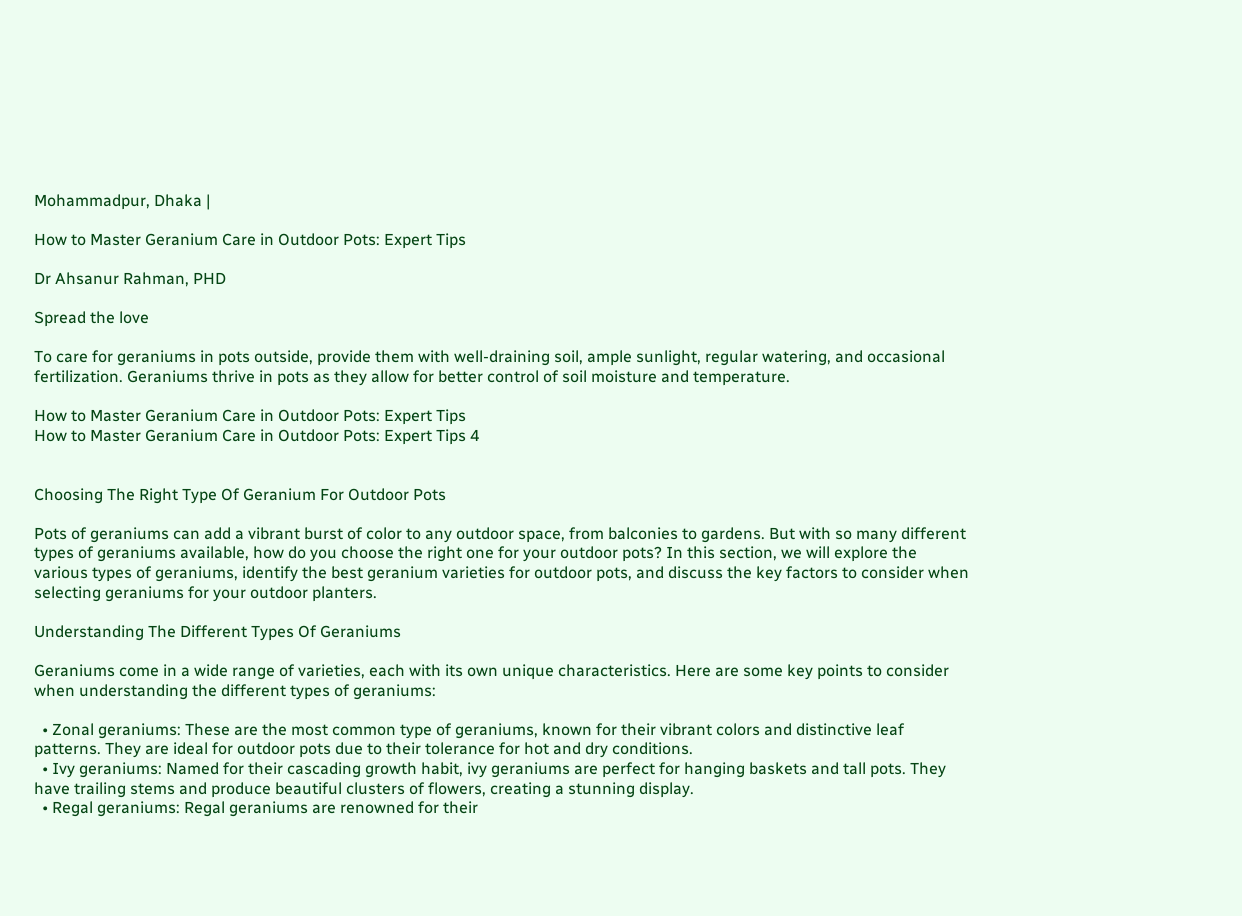Mohammadpur, Dhaka |

How to Master Geranium Care in Outdoor Pots: Expert Tips

Dr Ahsanur Rahman, PHD

Spread the love

To care for geraniums in pots outside, provide them with well-draining soil, ample sunlight, regular watering, and occasional fertilization. Geraniums thrive in pots as they allow for better control of soil moisture and temperature.

How to Master Geranium Care in Outdoor Pots: Expert Tips
How to Master Geranium Care in Outdoor Pots: Expert Tips 4


Choosing The Right Type Of Geranium For Outdoor Pots

Pots of geraniums can add a vibrant burst of color to any outdoor space, from balconies to gardens. But with so many different types of geraniums available, how do you choose the right one for your outdoor pots? In this section, we will explore the various types of geraniums, identify the best geranium varieties for outdoor pots, and discuss the key factors to consider when selecting geraniums for your outdoor planters.

Understanding The Different Types Of Geraniums

Geraniums come in a wide range of varieties, each with its own unique characteristics. Here are some key points to consider when understanding the different types of geraniums:

  • Zonal geraniums: These are the most common type of geraniums, known for their vibrant colors and distinctive leaf patterns. They are ideal for outdoor pots due to their tolerance for hot and dry conditions.
  • Ivy geraniums: Named for their cascading growth habit, ivy geraniums are perfect for hanging baskets and tall pots. They have trailing stems and produce beautiful clusters of flowers, creating a stunning display.
  • Regal geraniums: Regal geraniums are renowned for their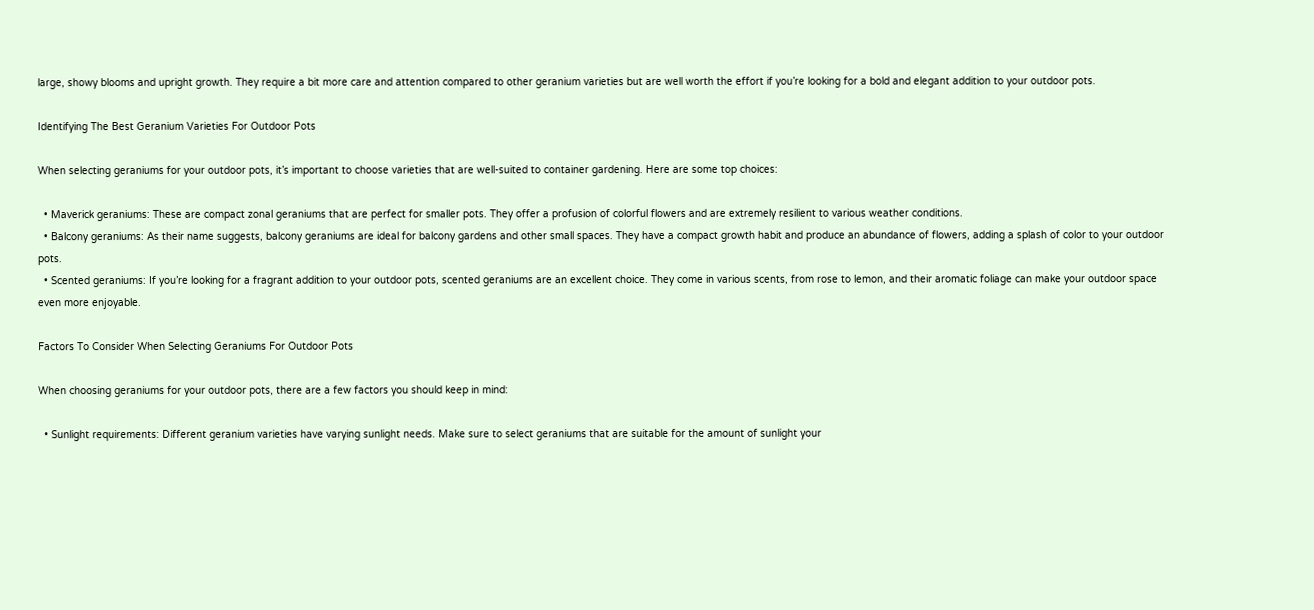large, showy blooms and upright growth. They require a bit more care and attention compared to other geranium varieties but are well worth the effort if you’re looking for a bold and elegant addition to your outdoor pots.

Identifying The Best Geranium Varieties For Outdoor Pots

When selecting geraniums for your outdoor pots, it’s important to choose varieties that are well-suited to container gardening. Here are some top choices:

  • Maverick geraniums: These are compact zonal geraniums that are perfect for smaller pots. They offer a profusion of colorful flowers and are extremely resilient to various weather conditions.
  • Balcony geraniums: As their name suggests, balcony geraniums are ideal for balcony gardens and other small spaces. They have a compact growth habit and produce an abundance of flowers, adding a splash of color to your outdoor pots.
  • Scented geraniums: If you’re looking for a fragrant addition to your outdoor pots, scented geraniums are an excellent choice. They come in various scents, from rose to lemon, and their aromatic foliage can make your outdoor space even more enjoyable.

Factors To Consider When Selecting Geraniums For Outdoor Pots

When choosing geraniums for your outdoor pots, there are a few factors you should keep in mind:

  • Sunlight requirements: Different geranium varieties have varying sunlight needs. Make sure to select geraniums that are suitable for the amount of sunlight your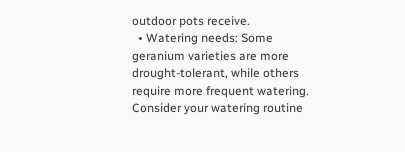outdoor pots receive.
  • Watering needs: Some geranium varieties are more drought-tolerant, while others require more frequent watering. Consider your watering routine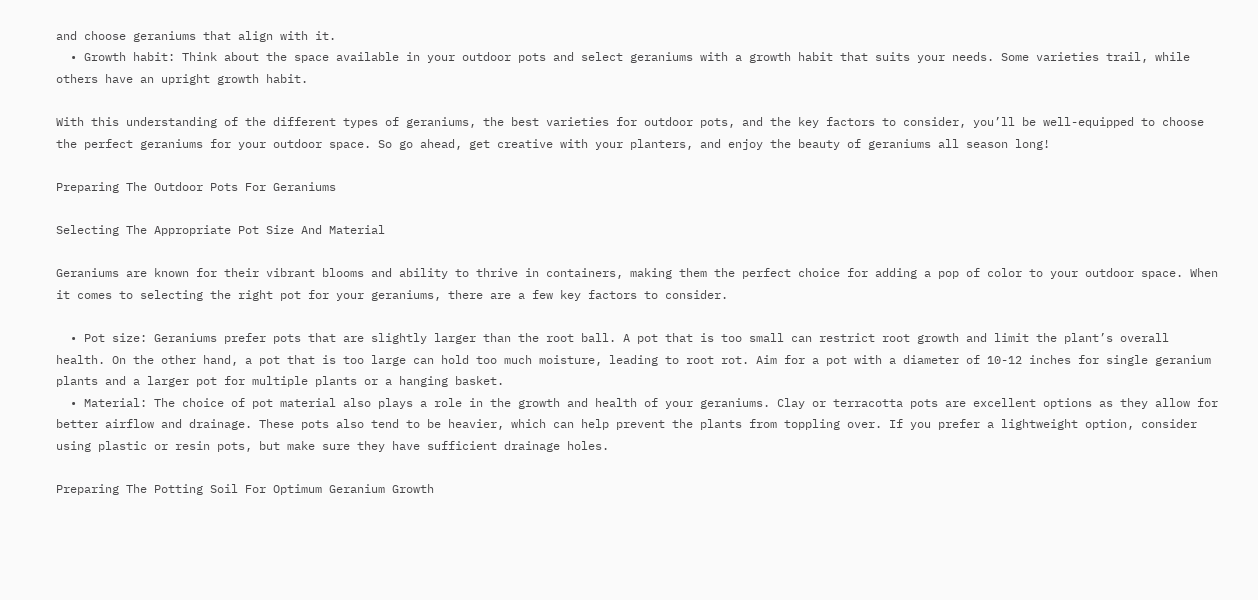and choose geraniums that align with it.
  • Growth habit: Think about the space available in your outdoor pots and select geraniums with a growth habit that suits your needs. Some varieties trail, while others have an upright growth habit.

With this understanding of the different types of geraniums, the best varieties for outdoor pots, and the key factors to consider, you’ll be well-equipped to choose the perfect geraniums for your outdoor space. So go ahead, get creative with your planters, and enjoy the beauty of geraniums all season long!

Preparing The Outdoor Pots For Geraniums

Selecting The Appropriate Pot Size And Material

Geraniums are known for their vibrant blooms and ability to thrive in containers, making them the perfect choice for adding a pop of color to your outdoor space. When it comes to selecting the right pot for your geraniums, there are a few key factors to consider.

  • Pot size: Geraniums prefer pots that are slightly larger than the root ball. A pot that is too small can restrict root growth and limit the plant’s overall health. On the other hand, a pot that is too large can hold too much moisture, leading to root rot. Aim for a pot with a diameter of 10-12 inches for single geranium plants and a larger pot for multiple plants or a hanging basket.
  • Material: The choice of pot material also plays a role in the growth and health of your geraniums. Clay or terracotta pots are excellent options as they allow for better airflow and drainage. These pots also tend to be heavier, which can help prevent the plants from toppling over. If you prefer a lightweight option, consider using plastic or resin pots, but make sure they have sufficient drainage holes.

Preparing The Potting Soil For Optimum Geranium Growth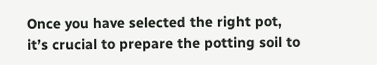Once you have selected the right pot, it’s crucial to prepare the potting soil to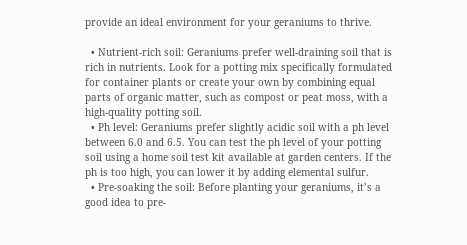provide an ideal environment for your geraniums to thrive.

  • Nutrient-rich soil: Geraniums prefer well-draining soil that is rich in nutrients. Look for a potting mix specifically formulated for container plants or create your own by combining equal parts of organic matter, such as compost or peat moss, with a high-quality potting soil.
  • Ph level: Geraniums prefer slightly acidic soil with a ph level between 6.0 and 6.5. You can test the ph level of your potting soil using a home soil test kit available at garden centers. If the ph is too high, you can lower it by adding elemental sulfur.
  • Pre-soaking the soil: Before planting your geraniums, it’s a good idea to pre-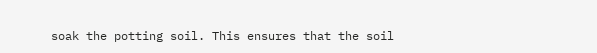soak the potting soil. This ensures that the soil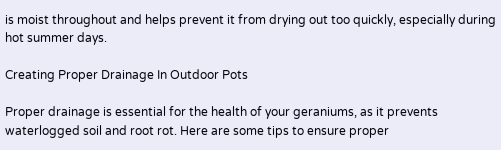is moist throughout and helps prevent it from drying out too quickly, especially during hot summer days.

Creating Proper Drainage In Outdoor Pots

Proper drainage is essential for the health of your geraniums, as it prevents waterlogged soil and root rot. Here are some tips to ensure proper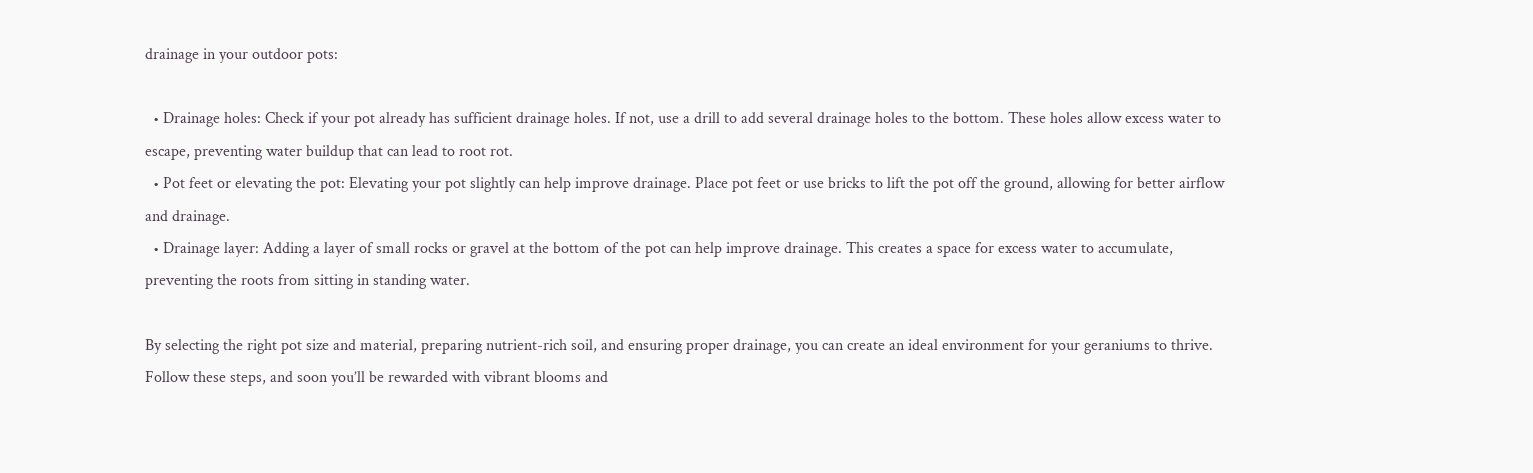drainage in your outdoor pots:

  • Drainage holes: Check if your pot already has sufficient drainage holes. If not, use a drill to add several drainage holes to the bottom. These holes allow excess water to escape, preventing water buildup that can lead to root rot.
  • Pot feet or elevating the pot: Elevating your pot slightly can help improve drainage. Place pot feet or use bricks to lift the pot off the ground, allowing for better airflow and drainage.
  • Drainage layer: Adding a layer of small rocks or gravel at the bottom of the pot can help improve drainage. This creates a space for excess water to accumulate, preventing the roots from sitting in standing water.

By selecting the right pot size and material, preparing nutrient-rich soil, and ensuring proper drainage, you can create an ideal environment for your geraniums to thrive. Follow these steps, and soon you’ll be rewarded with vibrant blooms and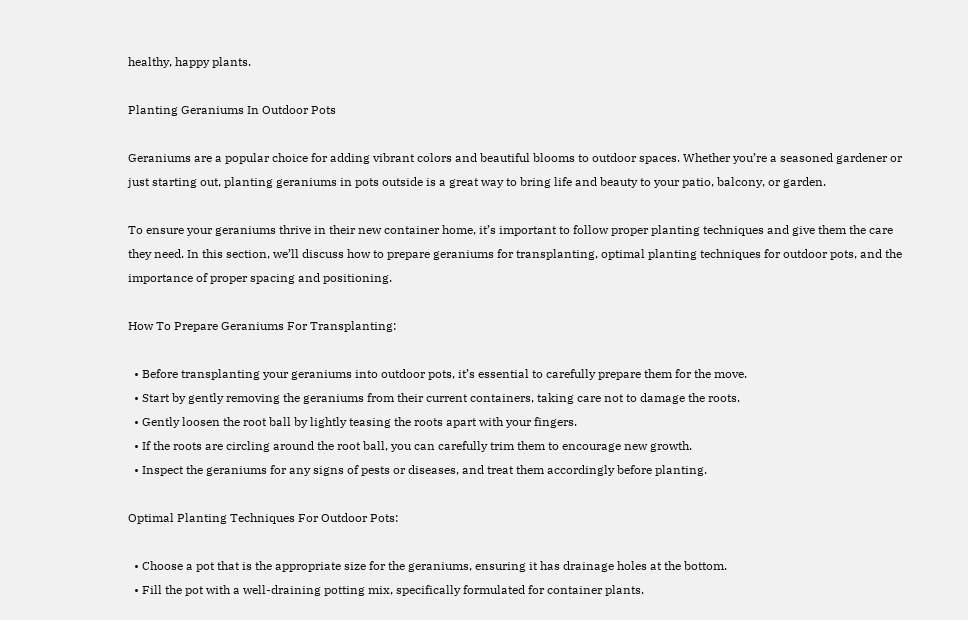healthy, happy plants.

Planting Geraniums In Outdoor Pots

Geraniums are a popular choice for adding vibrant colors and beautiful blooms to outdoor spaces. Whether you’re a seasoned gardener or just starting out, planting geraniums in pots outside is a great way to bring life and beauty to your patio, balcony, or garden.

To ensure your geraniums thrive in their new container home, it’s important to follow proper planting techniques and give them the care they need. In this section, we’ll discuss how to prepare geraniums for transplanting, optimal planting techniques for outdoor pots, and the importance of proper spacing and positioning.

How To Prepare Geraniums For Transplanting:

  • Before transplanting your geraniums into outdoor pots, it’s essential to carefully prepare them for the move.
  • Start by gently removing the geraniums from their current containers, taking care not to damage the roots.
  • Gently loosen the root ball by lightly teasing the roots apart with your fingers.
  • If the roots are circling around the root ball, you can carefully trim them to encourage new growth.
  • Inspect the geraniums for any signs of pests or diseases, and treat them accordingly before planting.

Optimal Planting Techniques For Outdoor Pots:

  • Choose a pot that is the appropriate size for the geraniums, ensuring it has drainage holes at the bottom.
  • Fill the pot with a well-draining potting mix, specifically formulated for container plants.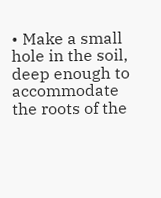• Make a small hole in the soil, deep enough to accommodate the roots of the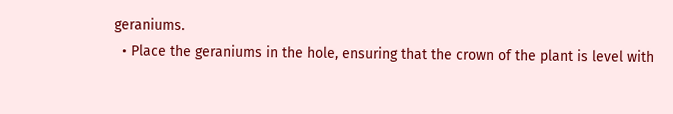geraniums.
  • Place the geraniums in the hole, ensuring that the crown of the plant is level with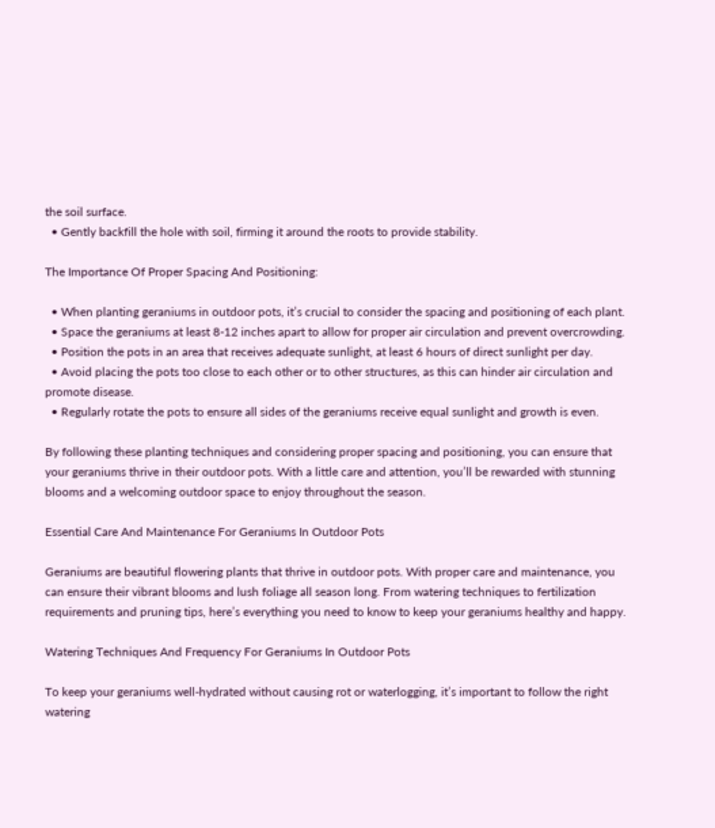the soil surface.
  • Gently backfill the hole with soil, firming it around the roots to provide stability.

The Importance Of Proper Spacing And Positioning:

  • When planting geraniums in outdoor pots, it’s crucial to consider the spacing and positioning of each plant.
  • Space the geraniums at least 8-12 inches apart to allow for proper air circulation and prevent overcrowding.
  • Position the pots in an area that receives adequate sunlight, at least 6 hours of direct sunlight per day.
  • Avoid placing the pots too close to each other or to other structures, as this can hinder air circulation and promote disease.
  • Regularly rotate the pots to ensure all sides of the geraniums receive equal sunlight and growth is even.

By following these planting techniques and considering proper spacing and positioning, you can ensure that your geraniums thrive in their outdoor pots. With a little care and attention, you’ll be rewarded with stunning blooms and a welcoming outdoor space to enjoy throughout the season.

Essential Care And Maintenance For Geraniums In Outdoor Pots

Geraniums are beautiful flowering plants that thrive in outdoor pots. With proper care and maintenance, you can ensure their vibrant blooms and lush foliage all season long. From watering techniques to fertilization requirements and pruning tips, here’s everything you need to know to keep your geraniums healthy and happy.

Watering Techniques And Frequency For Geraniums In Outdoor Pots

To keep your geraniums well-hydrated without causing rot or waterlogging, it’s important to follow the right watering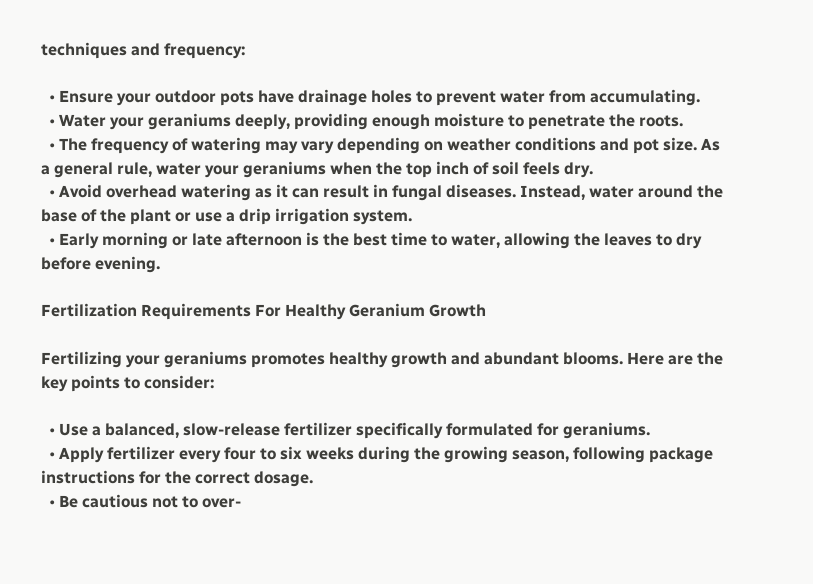techniques and frequency:

  • Ensure your outdoor pots have drainage holes to prevent water from accumulating.
  • Water your geraniums deeply, providing enough moisture to penetrate the roots.
  • The frequency of watering may vary depending on weather conditions and pot size. As a general rule, water your geraniums when the top inch of soil feels dry.
  • Avoid overhead watering as it can result in fungal diseases. Instead, water around the base of the plant or use a drip irrigation system.
  • Early morning or late afternoon is the best time to water, allowing the leaves to dry before evening.

Fertilization Requirements For Healthy Geranium Growth

Fertilizing your geraniums promotes healthy growth and abundant blooms. Here are the key points to consider:

  • Use a balanced, slow-release fertilizer specifically formulated for geraniums.
  • Apply fertilizer every four to six weeks during the growing season, following package instructions for the correct dosage.
  • Be cautious not to over-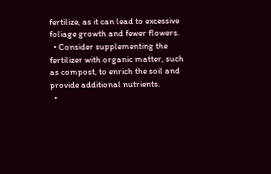fertilize, as it can lead to excessive foliage growth and fewer flowers.
  • Consider supplementing the fertilizer with organic matter, such as compost, to enrich the soil and provide additional nutrients.
  •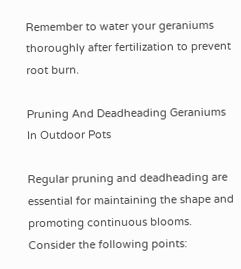Remember to water your geraniums thoroughly after fertilization to prevent root burn.

Pruning And Deadheading Geraniums In Outdoor Pots

Regular pruning and deadheading are essential for maintaining the shape and promoting continuous blooms. Consider the following points: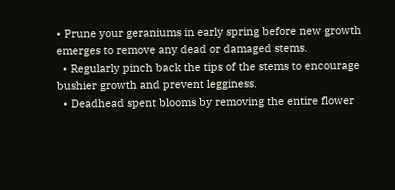• Prune your geraniums in early spring before new growth emerges to remove any dead or damaged stems.
  • Regularly pinch back the tips of the stems to encourage bushier growth and prevent legginess.
  • Deadhead spent blooms by removing the entire flower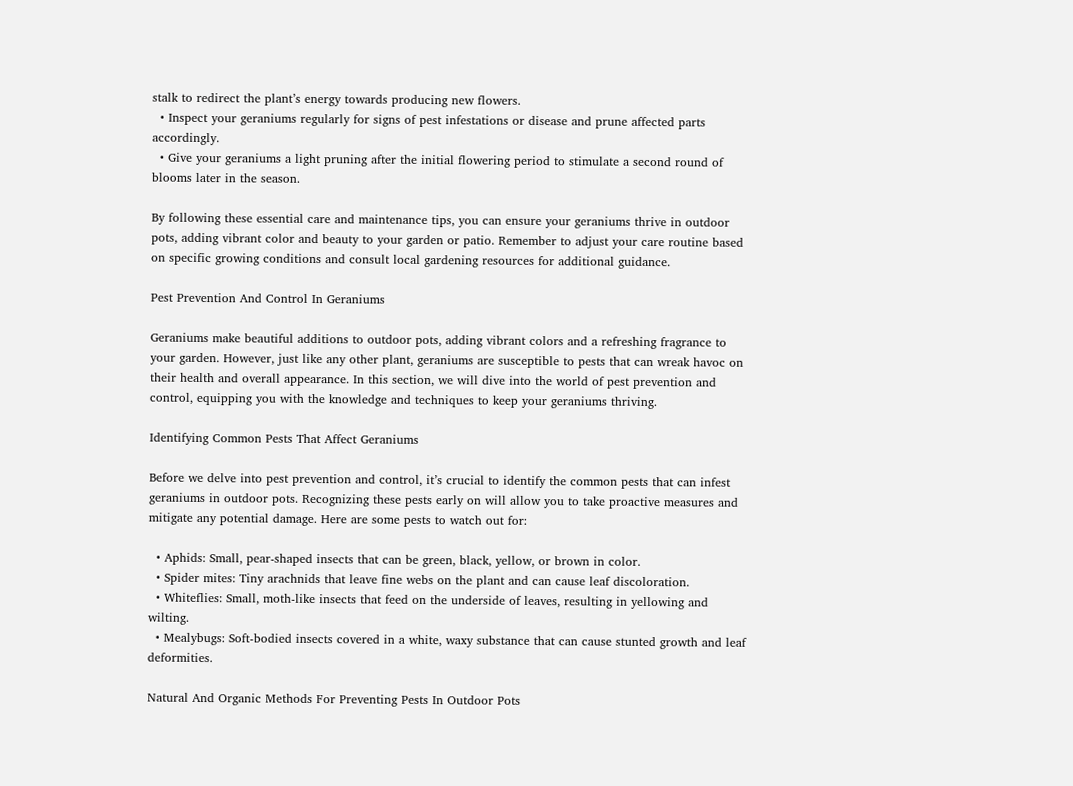stalk to redirect the plant’s energy towards producing new flowers.
  • Inspect your geraniums regularly for signs of pest infestations or disease and prune affected parts accordingly.
  • Give your geraniums a light pruning after the initial flowering period to stimulate a second round of blooms later in the season.

By following these essential care and maintenance tips, you can ensure your geraniums thrive in outdoor pots, adding vibrant color and beauty to your garden or patio. Remember to adjust your care routine based on specific growing conditions and consult local gardening resources for additional guidance.

Pest Prevention And Control In Geraniums

Geraniums make beautiful additions to outdoor pots, adding vibrant colors and a refreshing fragrance to your garden. However, just like any other plant, geraniums are susceptible to pests that can wreak havoc on their health and overall appearance. In this section, we will dive into the world of pest prevention and control, equipping you with the knowledge and techniques to keep your geraniums thriving.

Identifying Common Pests That Affect Geraniums

Before we delve into pest prevention and control, it’s crucial to identify the common pests that can infest geraniums in outdoor pots. Recognizing these pests early on will allow you to take proactive measures and mitigate any potential damage. Here are some pests to watch out for:

  • Aphids: Small, pear-shaped insects that can be green, black, yellow, or brown in color.
  • Spider mites: Tiny arachnids that leave fine webs on the plant and can cause leaf discoloration.
  • Whiteflies: Small, moth-like insects that feed on the underside of leaves, resulting in yellowing and wilting.
  • Mealybugs: Soft-bodied insects covered in a white, waxy substance that can cause stunted growth and leaf deformities.

Natural And Organic Methods For Preventing Pests In Outdoor Pots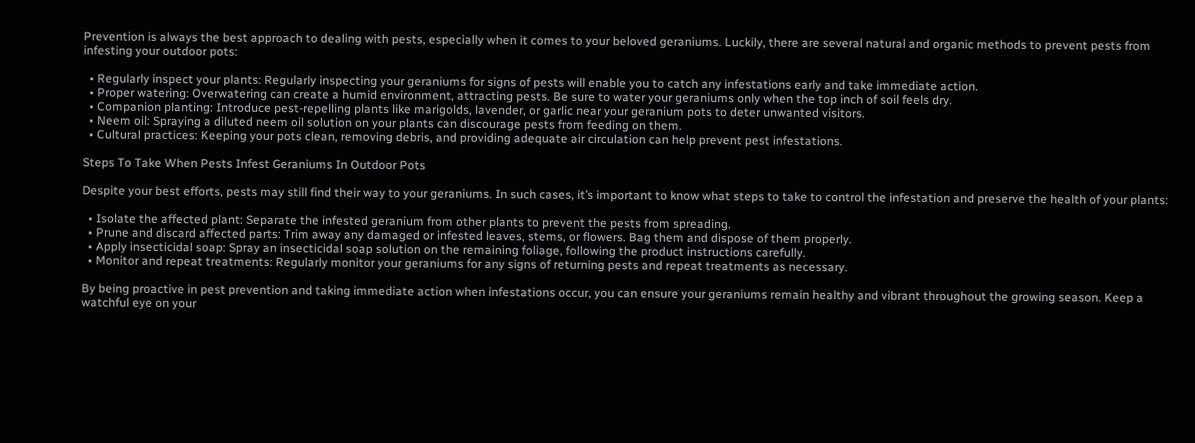Prevention is always the best approach to dealing with pests, especially when it comes to your beloved geraniums. Luckily, there are several natural and organic methods to prevent pests from infesting your outdoor pots:

  • Regularly inspect your plants: Regularly inspecting your geraniums for signs of pests will enable you to catch any infestations early and take immediate action.
  • Proper watering: Overwatering can create a humid environment, attracting pests. Be sure to water your geraniums only when the top inch of soil feels dry.
  • Companion planting: Introduce pest-repelling plants like marigolds, lavender, or garlic near your geranium pots to deter unwanted visitors.
  • Neem oil: Spraying a diluted neem oil solution on your plants can discourage pests from feeding on them.
  • Cultural practices: Keeping your pots clean, removing debris, and providing adequate air circulation can help prevent pest infestations.

Steps To Take When Pests Infest Geraniums In Outdoor Pots

Despite your best efforts, pests may still find their way to your geraniums. In such cases, it’s important to know what steps to take to control the infestation and preserve the health of your plants:

  • Isolate the affected plant: Separate the infested geranium from other plants to prevent the pests from spreading.
  • Prune and discard affected parts: Trim away any damaged or infested leaves, stems, or flowers. Bag them and dispose of them properly.
  • Apply insecticidal soap: Spray an insecticidal soap solution on the remaining foliage, following the product instructions carefully.
  • Monitor and repeat treatments: Regularly monitor your geraniums for any signs of returning pests and repeat treatments as necessary.

By being proactive in pest prevention and taking immediate action when infestations occur, you can ensure your geraniums remain healthy and vibrant throughout the growing season. Keep a watchful eye on your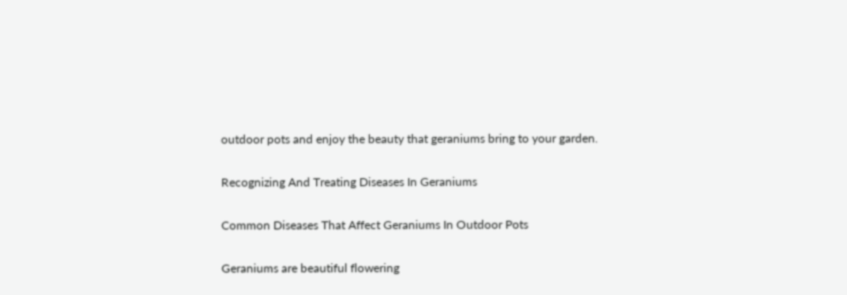outdoor pots and enjoy the beauty that geraniums bring to your garden.

Recognizing And Treating Diseases In Geraniums

Common Diseases That Affect Geraniums In Outdoor Pots

Geraniums are beautiful flowering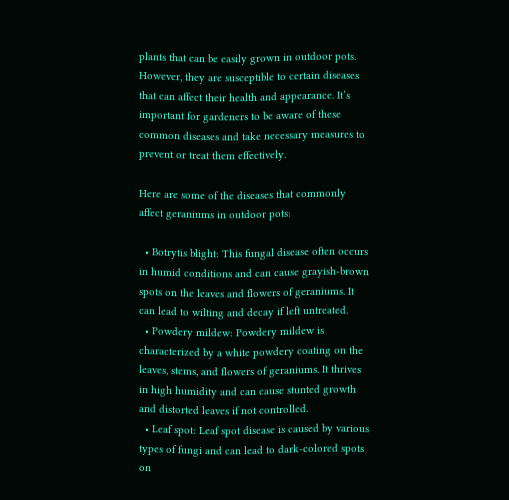plants that can be easily grown in outdoor pots. However, they are susceptible to certain diseases that can affect their health and appearance. It’s important for gardeners to be aware of these common diseases and take necessary measures to prevent or treat them effectively.

Here are some of the diseases that commonly affect geraniums in outdoor pots:

  • Botrytis blight: This fungal disease often occurs in humid conditions and can cause grayish-brown spots on the leaves and flowers of geraniums. It can lead to wilting and decay if left untreated.
  • Powdery mildew: Powdery mildew is characterized by a white powdery coating on the leaves, stems, and flowers of geraniums. It thrives in high humidity and can cause stunted growth and distorted leaves if not controlled.
  • Leaf spot: Leaf spot disease is caused by various types of fungi and can lead to dark-colored spots on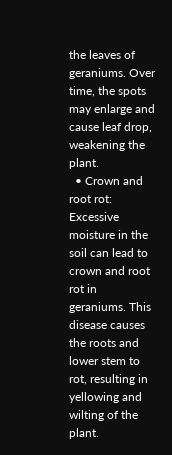the leaves of geraniums. Over time, the spots may enlarge and cause leaf drop, weakening the plant.
  • Crown and root rot: Excessive moisture in the soil can lead to crown and root rot in geraniums. This disease causes the roots and lower stem to rot, resulting in yellowing and wilting of the plant.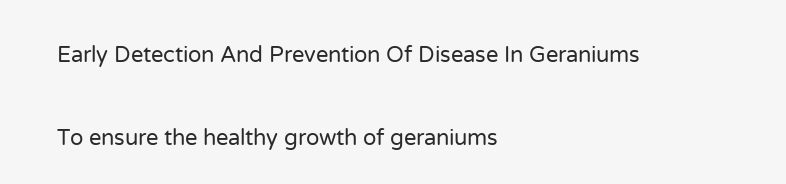Early Detection And Prevention Of Disease In Geraniums

To ensure the healthy growth of geraniums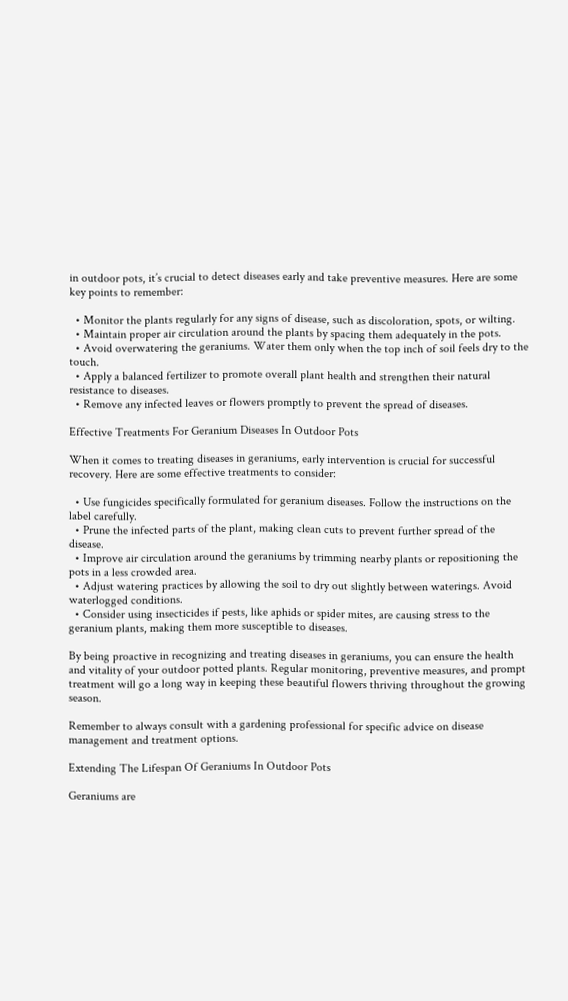in outdoor pots, it’s crucial to detect diseases early and take preventive measures. Here are some key points to remember:

  • Monitor the plants regularly for any signs of disease, such as discoloration, spots, or wilting.
  • Maintain proper air circulation around the plants by spacing them adequately in the pots.
  • Avoid overwatering the geraniums. Water them only when the top inch of soil feels dry to the touch.
  • Apply a balanced fertilizer to promote overall plant health and strengthen their natural resistance to diseases.
  • Remove any infected leaves or flowers promptly to prevent the spread of diseases.

Effective Treatments For Geranium Diseases In Outdoor Pots

When it comes to treating diseases in geraniums, early intervention is crucial for successful recovery. Here are some effective treatments to consider:

  • Use fungicides specifically formulated for geranium diseases. Follow the instructions on the label carefully.
  • Prune the infected parts of the plant, making clean cuts to prevent further spread of the disease.
  • Improve air circulation around the geraniums by trimming nearby plants or repositioning the pots in a less crowded area.
  • Adjust watering practices by allowing the soil to dry out slightly between waterings. Avoid waterlogged conditions.
  • Consider using insecticides if pests, like aphids or spider mites, are causing stress to the geranium plants, making them more susceptible to diseases.

By being proactive in recognizing and treating diseases in geraniums, you can ensure the health and vitality of your outdoor potted plants. Regular monitoring, preventive measures, and prompt treatment will go a long way in keeping these beautiful flowers thriving throughout the growing season.

Remember to always consult with a gardening professional for specific advice on disease management and treatment options.

Extending The Lifespan Of Geraniums In Outdoor Pots

Geraniums are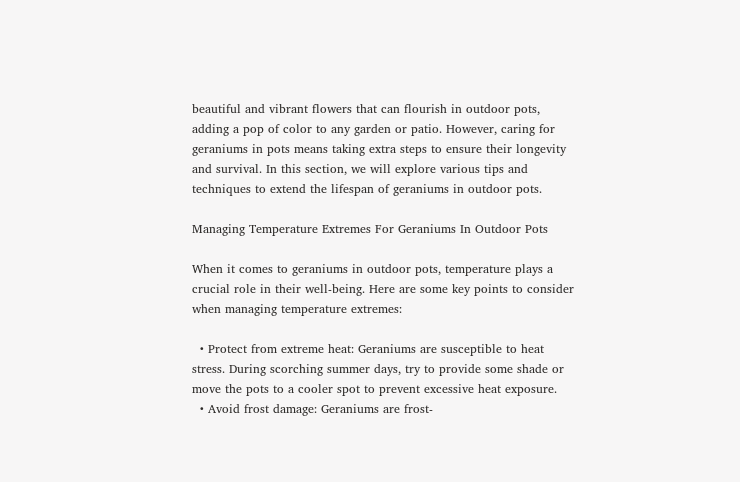beautiful and vibrant flowers that can flourish in outdoor pots, adding a pop of color to any garden or patio. However, caring for geraniums in pots means taking extra steps to ensure their longevity and survival. In this section, we will explore various tips and techniques to extend the lifespan of geraniums in outdoor pots.

Managing Temperature Extremes For Geraniums In Outdoor Pots

When it comes to geraniums in outdoor pots, temperature plays a crucial role in their well-being. Here are some key points to consider when managing temperature extremes:

  • Protect from extreme heat: Geraniums are susceptible to heat stress. During scorching summer days, try to provide some shade or move the pots to a cooler spot to prevent excessive heat exposure.
  • Avoid frost damage: Geraniums are frost-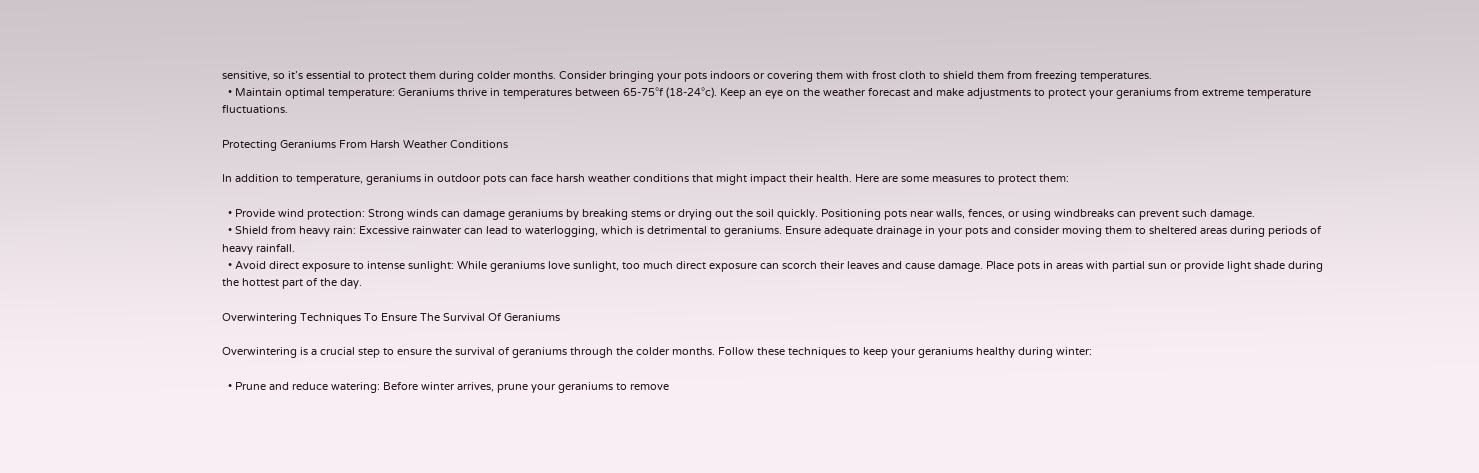sensitive, so it’s essential to protect them during colder months. Consider bringing your pots indoors or covering them with frost cloth to shield them from freezing temperatures.
  • Maintain optimal temperature: Geraniums thrive in temperatures between 65-75°f (18-24°c). Keep an eye on the weather forecast and make adjustments to protect your geraniums from extreme temperature fluctuations.

Protecting Geraniums From Harsh Weather Conditions

In addition to temperature, geraniums in outdoor pots can face harsh weather conditions that might impact their health. Here are some measures to protect them:

  • Provide wind protection: Strong winds can damage geraniums by breaking stems or drying out the soil quickly. Positioning pots near walls, fences, or using windbreaks can prevent such damage.
  • Shield from heavy rain: Excessive rainwater can lead to waterlogging, which is detrimental to geraniums. Ensure adequate drainage in your pots and consider moving them to sheltered areas during periods of heavy rainfall.
  • Avoid direct exposure to intense sunlight: While geraniums love sunlight, too much direct exposure can scorch their leaves and cause damage. Place pots in areas with partial sun or provide light shade during the hottest part of the day.

Overwintering Techniques To Ensure The Survival Of Geraniums

Overwintering is a crucial step to ensure the survival of geraniums through the colder months. Follow these techniques to keep your geraniums healthy during winter:

  • Prune and reduce watering: Before winter arrives, prune your geraniums to remove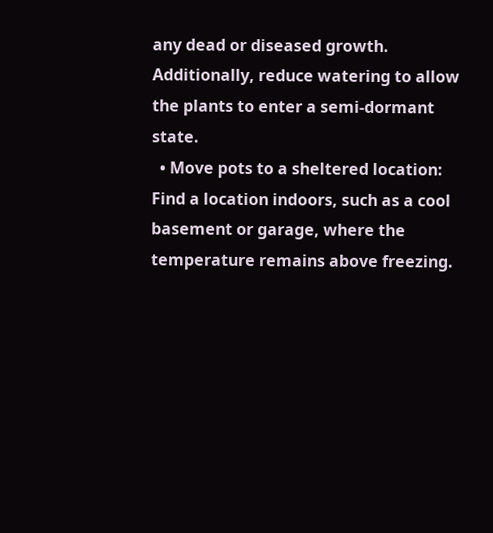any dead or diseased growth. Additionally, reduce watering to allow the plants to enter a semi-dormant state.
  • Move pots to a sheltered location: Find a location indoors, such as a cool basement or garage, where the temperature remains above freezing.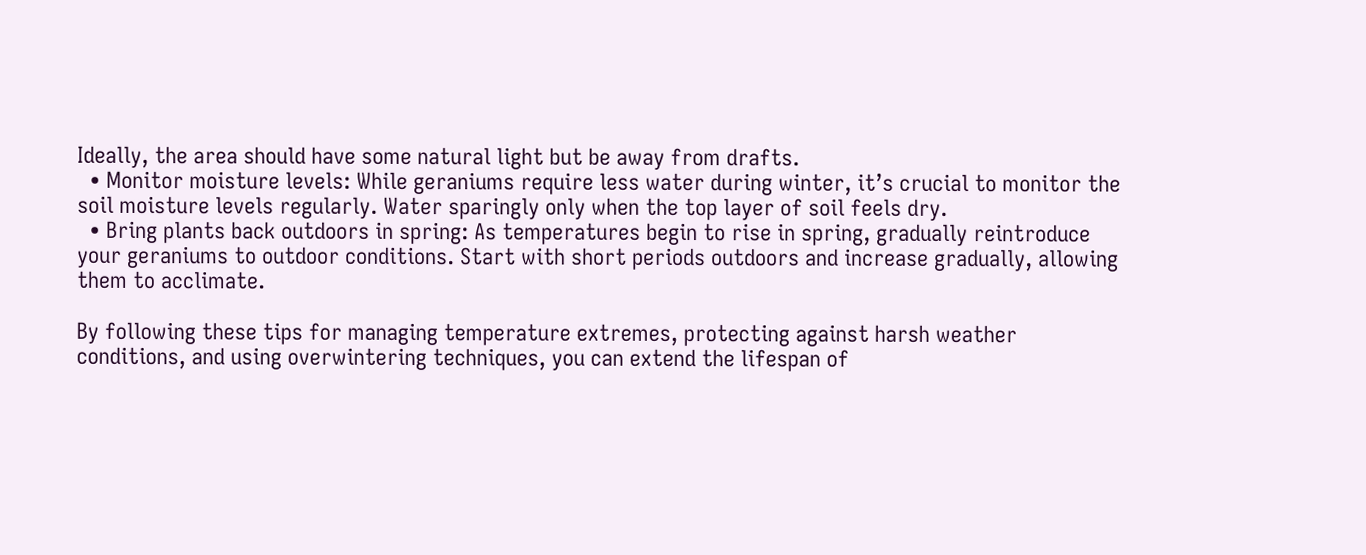Ideally, the area should have some natural light but be away from drafts.
  • Monitor moisture levels: While geraniums require less water during winter, it’s crucial to monitor the soil moisture levels regularly. Water sparingly only when the top layer of soil feels dry.
  • Bring plants back outdoors in spring: As temperatures begin to rise in spring, gradually reintroduce your geraniums to outdoor conditions. Start with short periods outdoors and increase gradually, allowing them to acclimate.

By following these tips for managing temperature extremes, protecting against harsh weather conditions, and using overwintering techniques, you can extend the lifespan of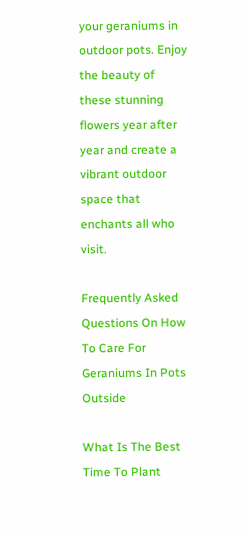your geraniums in outdoor pots. Enjoy the beauty of these stunning flowers year after year and create a vibrant outdoor space that enchants all who visit.

Frequently Asked Questions On How To Care For Geraniums In Pots Outside

What Is The Best Time To Plant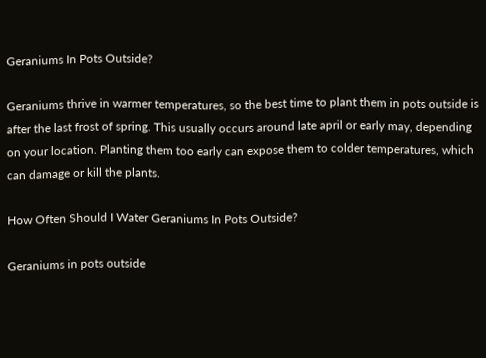Geraniums In Pots Outside?

Geraniums thrive in warmer temperatures, so the best time to plant them in pots outside is after the last frost of spring. This usually occurs around late april or early may, depending on your location. Planting them too early can expose them to colder temperatures, which can damage or kill the plants.

How Often Should I Water Geraniums In Pots Outside?

Geraniums in pots outside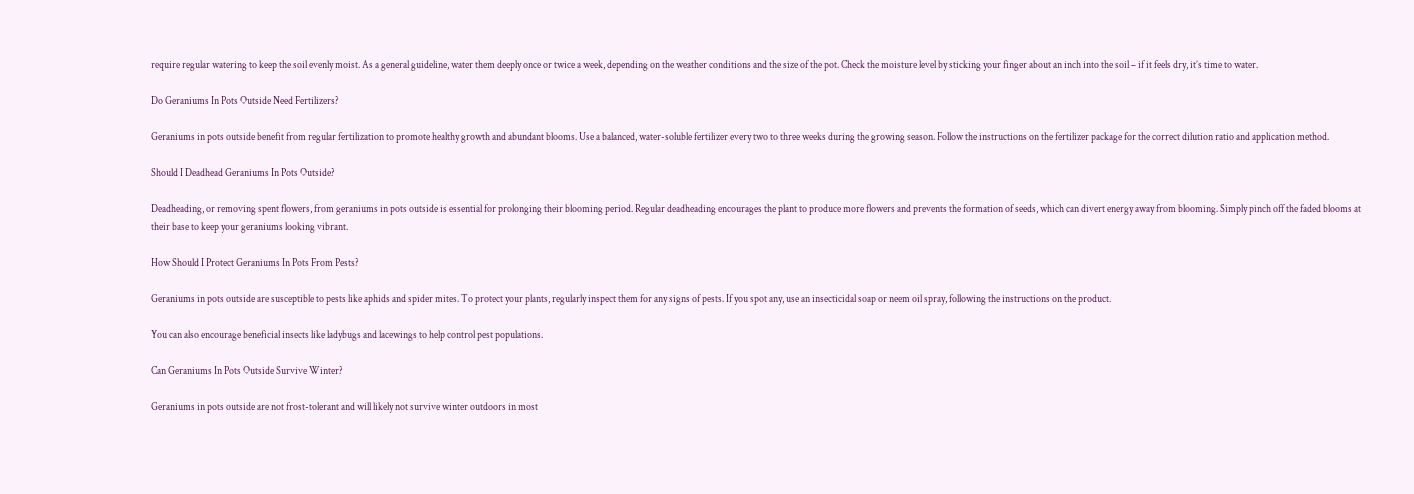require regular watering to keep the soil evenly moist. As a general guideline, water them deeply once or twice a week, depending on the weather conditions and the size of the pot. Check the moisture level by sticking your finger about an inch into the soil – if it feels dry, it’s time to water.

Do Geraniums In Pots Outside Need Fertilizers?

Geraniums in pots outside benefit from regular fertilization to promote healthy growth and abundant blooms. Use a balanced, water-soluble fertilizer every two to three weeks during the growing season. Follow the instructions on the fertilizer package for the correct dilution ratio and application method.

Should I Deadhead Geraniums In Pots Outside?

Deadheading, or removing spent flowers, from geraniums in pots outside is essential for prolonging their blooming period. Regular deadheading encourages the plant to produce more flowers and prevents the formation of seeds, which can divert energy away from blooming. Simply pinch off the faded blooms at their base to keep your geraniums looking vibrant.

How Should I Protect Geraniums In Pots From Pests?

Geraniums in pots outside are susceptible to pests like aphids and spider mites. To protect your plants, regularly inspect them for any signs of pests. If you spot any, use an insecticidal soap or neem oil spray, following the instructions on the product.

You can also encourage beneficial insects like ladybugs and lacewings to help control pest populations.

Can Geraniums In Pots Outside Survive Winter?

Geraniums in pots outside are not frost-tolerant and will likely not survive winter outdoors in most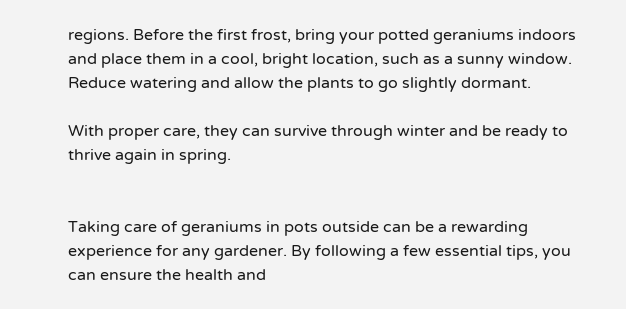regions. Before the first frost, bring your potted geraniums indoors and place them in a cool, bright location, such as a sunny window. Reduce watering and allow the plants to go slightly dormant.

With proper care, they can survive through winter and be ready to thrive again in spring.


Taking care of geraniums in pots outside can be a rewarding experience for any gardener. By following a few essential tips, you can ensure the health and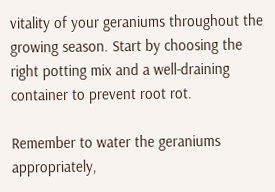vitality of your geraniums throughout the growing season. Start by choosing the right potting mix and a well-draining container to prevent root rot.

Remember to water the geraniums appropriately,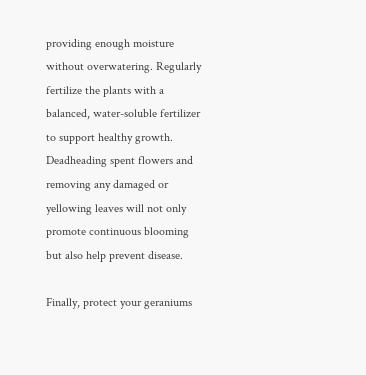providing enough moisture without overwatering. Regularly fertilize the plants with a balanced, water-soluble fertilizer to support healthy growth. Deadheading spent flowers and removing any damaged or yellowing leaves will not only promote continuous blooming but also help prevent disease.

Finally, protect your geraniums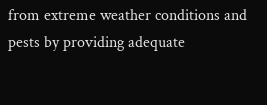from extreme weather conditions and pests by providing adequate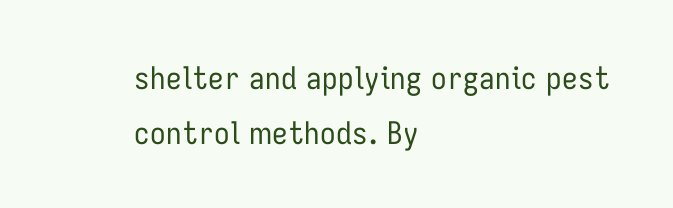shelter and applying organic pest control methods. By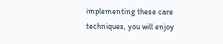implementing these care techniques, you will enjoy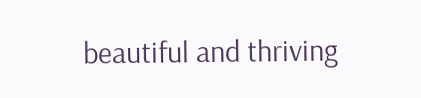beautiful and thriving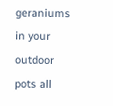geraniums in your outdoor pots all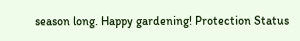season long. Happy gardening! Protection Status